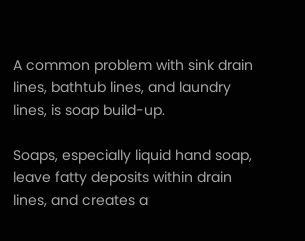A common problem with sink drain lines, bathtub lines, and laundry lines, is soap build-up.

Soaps, especially liquid hand soap, leave fatty deposits within drain lines, and creates a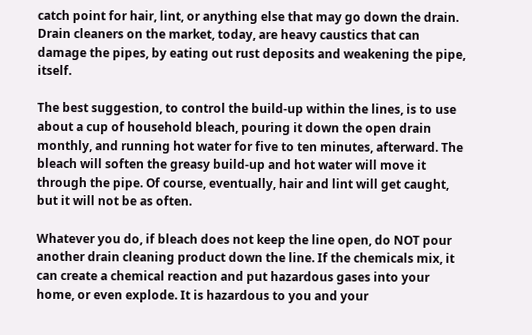catch point for hair, lint, or anything else that may go down the drain. Drain cleaners on the market, today, are heavy caustics that can damage the pipes, by eating out rust deposits and weakening the pipe, itself.

The best suggestion, to control the build-up within the lines, is to use about a cup of household bleach, pouring it down the open drain monthly, and running hot water for five to ten minutes, afterward. The bleach will soften the greasy build-up and hot water will move it through the pipe. Of course, eventually, hair and lint will get caught, but it will not be as often.

Whatever you do, if bleach does not keep the line open, do NOT pour another drain cleaning product down the line. If the chemicals mix, it can create a chemical reaction and put hazardous gases into your home, or even explode. It is hazardous to you and your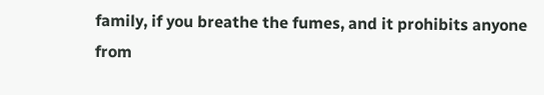family, if you breathe the fumes, and it prohibits anyone from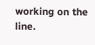working on the line.